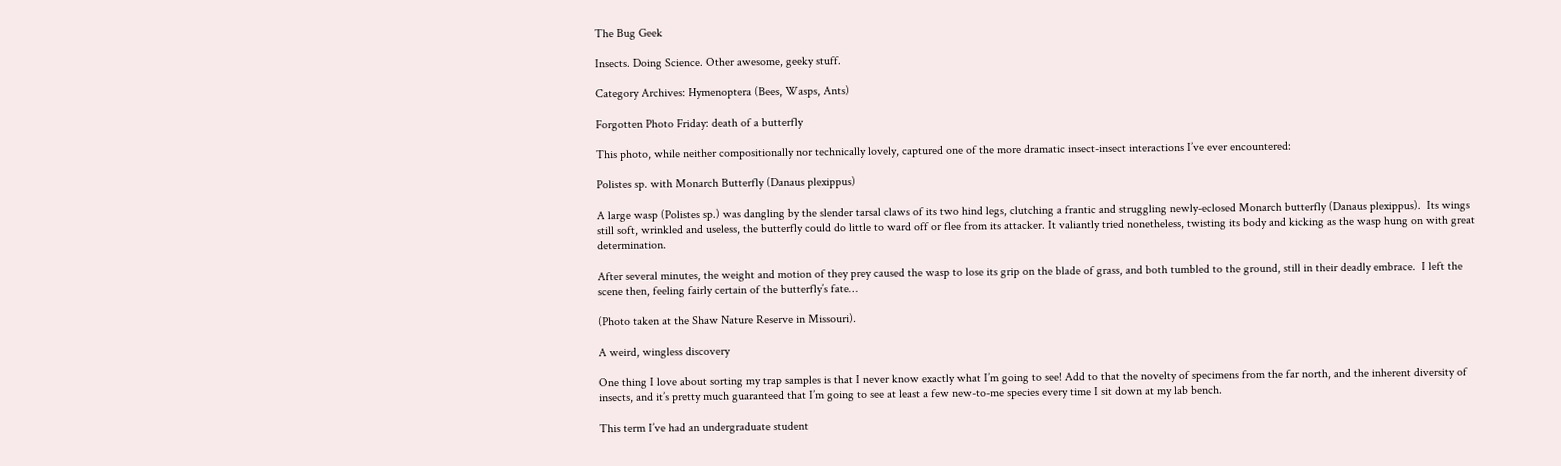The Bug Geek

Insects. Doing Science. Other awesome, geeky stuff.

Category Archives: Hymenoptera (Bees, Wasps, Ants)

Forgotten Photo Friday: death of a butterfly

This photo, while neither compositionally nor technically lovely, captured one of the more dramatic insect-insect interactions I’ve ever encountered:

Polistes sp. with Monarch Butterfly (Danaus plexippus)

A large wasp (Polistes sp.) was dangling by the slender tarsal claws of its two hind legs, clutching a frantic and struggling newly-eclosed Monarch butterfly (Danaus plexippus).  Its wings still soft, wrinkled and useless, the butterfly could do little to ward off or flee from its attacker. It valiantly tried nonetheless, twisting its body and kicking as the wasp hung on with great determination.

After several minutes, the weight and motion of they prey caused the wasp to lose its grip on the blade of grass, and both tumbled to the ground, still in their deadly embrace.  I left the scene then, feeling fairly certain of the butterfly’s fate…

(Photo taken at the Shaw Nature Reserve in Missouri).

A weird, wingless discovery

One thing I love about sorting my trap samples is that I never know exactly what I’m going to see! Add to that the novelty of specimens from the far north, and the inherent diversity of insects, and it’s pretty much guaranteed that I’m going to see at least a few new-to-me species every time I sit down at my lab bench.

This term I’ve had an undergraduate student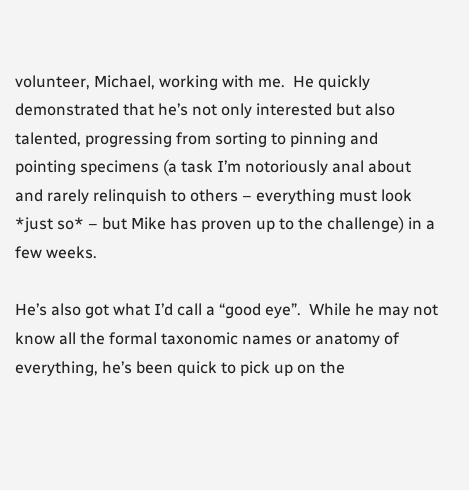volunteer, Michael, working with me.  He quickly demonstrated that he’s not only interested but also talented, progressing from sorting to pinning and pointing specimens (a task I’m notoriously anal about and rarely relinquish to others – everything must look *just so* – but Mike has proven up to the challenge) in a few weeks.

He’s also got what I’d call a “good eye”.  While he may not know all the formal taxonomic names or anatomy of everything, he’s been quick to pick up on the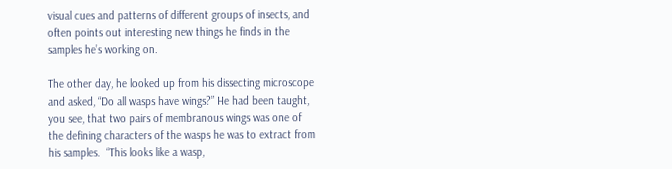visual cues and patterns of different groups of insects, and often points out interesting new things he finds in the samples he’s working on.

The other day, he looked up from his dissecting microscope and asked, “Do all wasps have wings?” He had been taught, you see, that two pairs of membranous wings was one of the defining characters of the wasps he was to extract from his samples.  “This looks like a wasp,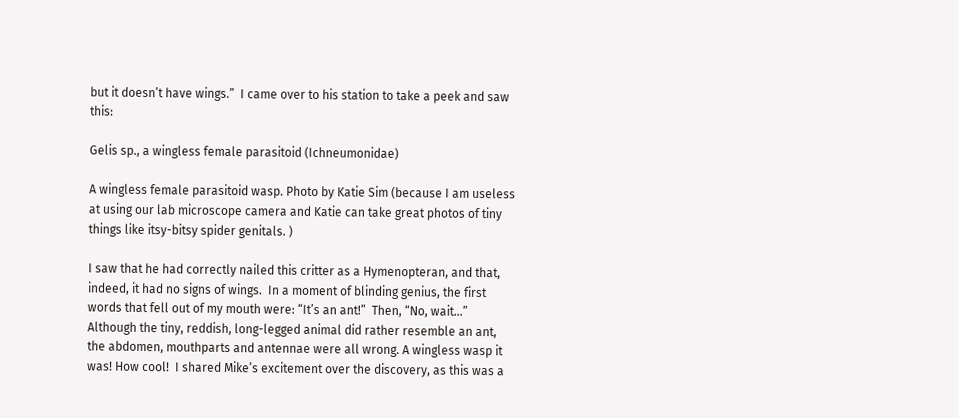but it doesn’t have wings.”  I came over to his station to take a peek and saw this:

Gelis sp., a wingless female parasitoid (Ichneumonidae)

A wingless female parasitoid wasp. Photo by Katie Sim (because I am useless at using our lab microscope camera and Katie can take great photos of tiny things like itsy-bitsy spider genitals. )

I saw that he had correctly nailed this critter as a Hymenopteran, and that, indeed, it had no signs of wings.  In a moment of blinding genius, the first words that fell out of my mouth were: “It’s an ant!”  Then, “No, wait…”  Although the tiny, reddish, long-legged animal did rather resemble an ant, the abdomen, mouthparts and antennae were all wrong. A wingless wasp it was! How cool!  I shared Mike’s excitement over the discovery, as this was a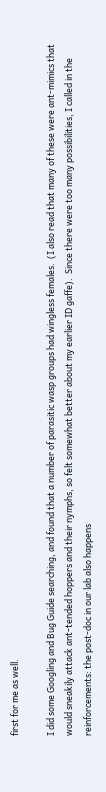first for me as well.

I did some Googling and Bug Guide searching, and found that a number of parasitic wasp groups had wingless females.  (I also read that many of these were ant-mimics that would sneakily attack ant-tended hoppers and their nymphs, so felt somewhat better about my earlier ID gaffe).  Since there were too many possibilities, I called in the reinforcements: the post-doc in our lab also happens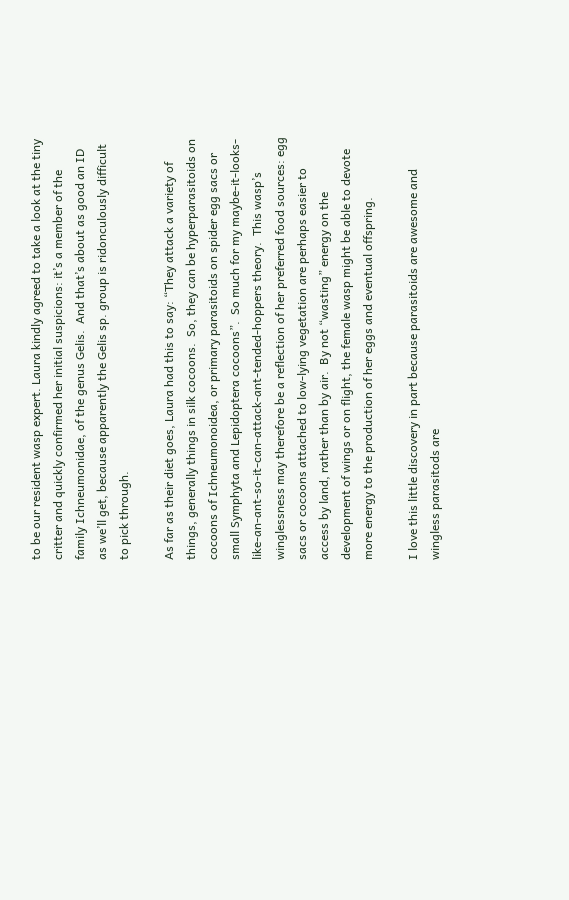to be our resident wasp expert. Laura kindly agreed to take a look at the tiny critter and quickly confirmed her initial suspicions: it’s a member of the family Ichneumonidae, of the genus Gelis.  And that’s about as good an ID as we’ll get, because apparently the Gelis sp. group is ridonculously difficult to pick through.

As far as their diet goes, Laura had this to say: “They attack a variety of things, generally things in silk cocoons.  So, they can be hyperparasitoids on cocoons of Ichneumonoidea, or primary parasitoids on spider egg sacs or small Symphyta and Lepidoptera cocoons”.  So much for my maybe-it-looks-like-an-ant-so-it-can-attack-ant-tended-hoppers theory.  This wasp’s winglessness may therefore be a reflection of her preferred food sources: egg sacs or cocoons attached to low-lying vegetation are perhaps easier to access by land, rather than by air.  By not “wasting” energy on the development of wings or on flight, the female wasp might be able to devote more energy to the production of her eggs and eventual offspring.

I love this little discovery in part because parasitoids are awesome and wingless parasitods are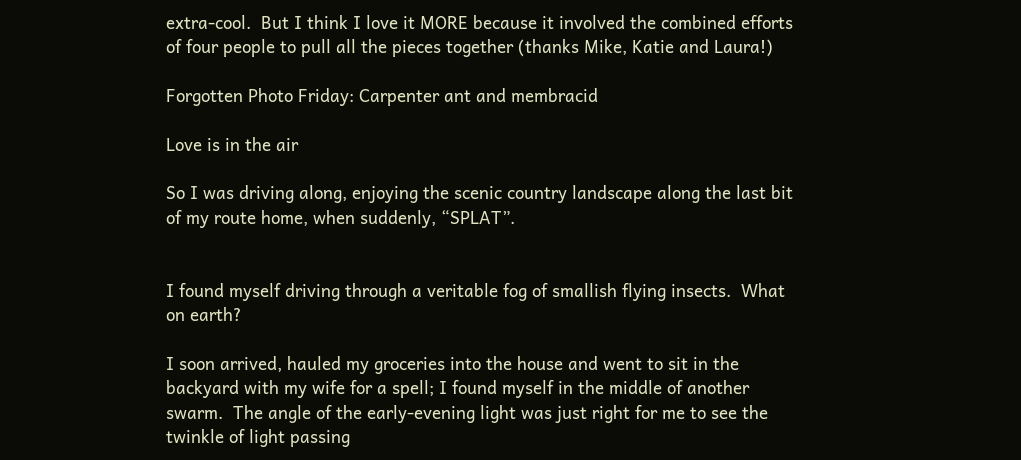extra-cool.  But I think I love it MORE because it involved the combined efforts of four people to pull all the pieces together (thanks Mike, Katie and Laura!)

Forgotten Photo Friday: Carpenter ant and membracid

Love is in the air

So I was driving along, enjoying the scenic country landscape along the last bit of my route home, when suddenly, “SPLAT”.


I found myself driving through a veritable fog of smallish flying insects.  What on earth?

I soon arrived, hauled my groceries into the house and went to sit in the backyard with my wife for a spell; I found myself in the middle of another swarm.  The angle of the early-evening light was just right for me to see the twinkle of light passing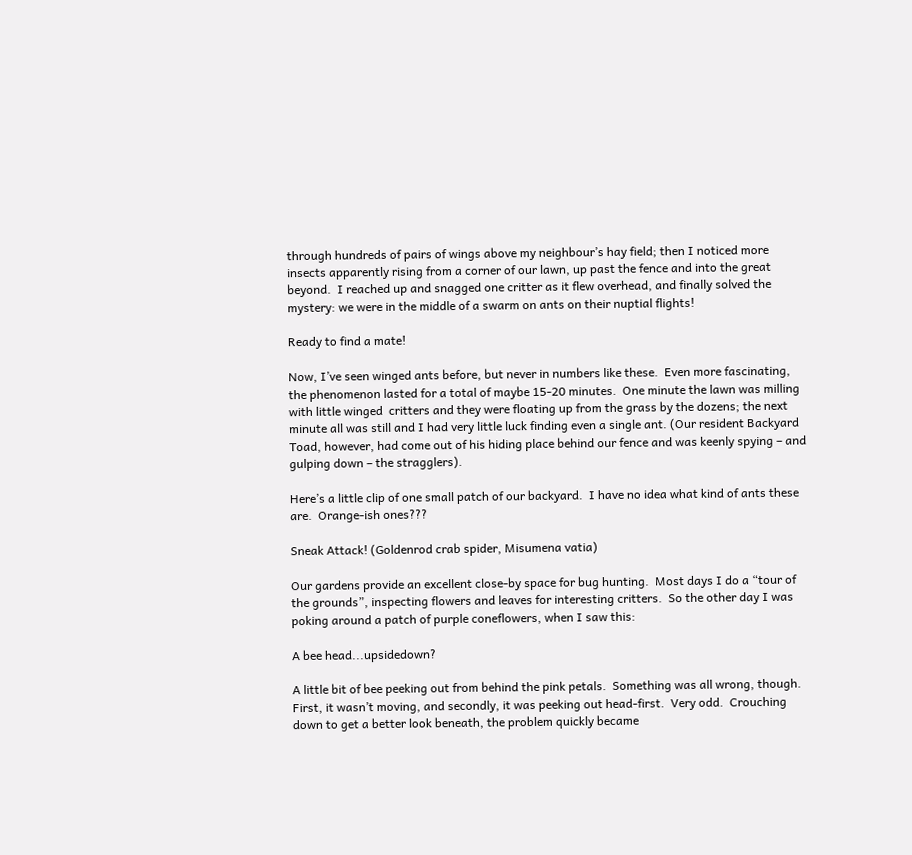through hundreds of pairs of wings above my neighbour’s hay field; then I noticed more insects apparently rising from a corner of our lawn, up past the fence and into the great beyond.  I reached up and snagged one critter as it flew overhead, and finally solved the mystery: we were in the middle of a swarm on ants on their nuptial flights!

Ready to find a mate!

Now, I’ve seen winged ants before, but never in numbers like these.  Even more fascinating, the phenomenon lasted for a total of maybe 15-20 minutes.  One minute the lawn was milling with little winged  critters and they were floating up from the grass by the dozens; the next minute all was still and I had very little luck finding even a single ant. (Our resident Backyard Toad, however, had come out of his hiding place behind our fence and was keenly spying – and gulping down – the stragglers).

Here’s a little clip of one small patch of our backyard.  I have no idea what kind of ants these are.  Orange-ish ones???

Sneak Attack! (Goldenrod crab spider, Misumena vatia)

Our gardens provide an excellent close-by space for bug hunting.  Most days I do a “tour of the grounds”, inspecting flowers and leaves for interesting critters.  So the other day I was poking around a patch of purple coneflowers, when I saw this:

A bee head...upsidedown?

A little bit of bee peeking out from behind the pink petals.  Something was all wrong, though.  First, it wasn’t moving, and secondly, it was peeking out head-first.  Very odd.  Crouching down to get a better look beneath, the problem quickly became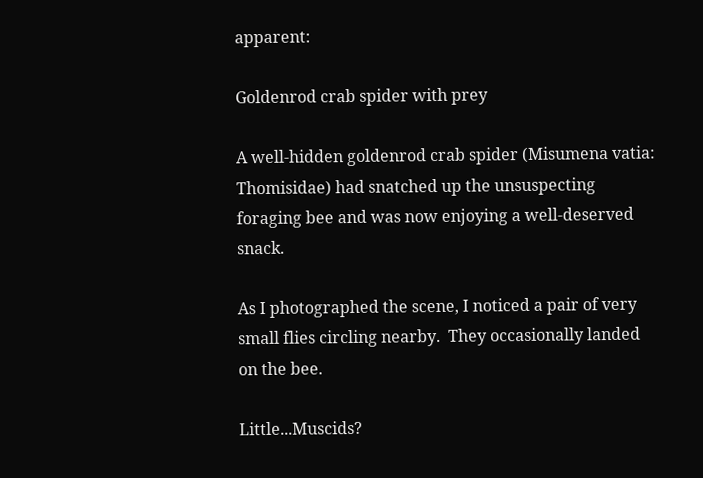apparent:

Goldenrod crab spider with prey

A well-hidden goldenrod crab spider (Misumena vatia: Thomisidae) had snatched up the unsuspecting foraging bee and was now enjoying a well-deserved snack.

As I photographed the scene, I noticed a pair of very small flies circling nearby.  They occasionally landed on the bee.

Little...Muscids?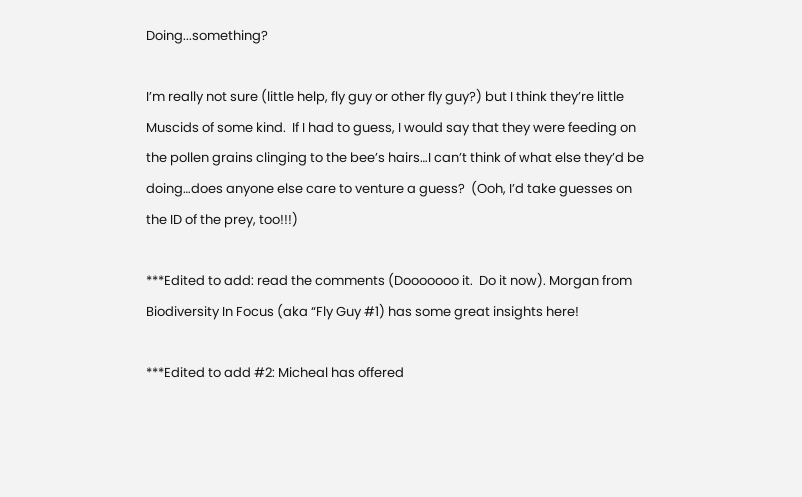Doing...something?

I’m really not sure (little help, fly guy or other fly guy?) but I think they’re little Muscids of some kind.  If I had to guess, I would say that they were feeding on the pollen grains clinging to the bee’s hairs…I can’t think of what else they’d be doing…does anyone else care to venture a guess?  (Ooh, I’d take guesses on the ID of the prey, too!!!)

***Edited to add: read the comments (Dooooooo it.  Do it now). Morgan from Biodiversity In Focus (aka “Fly Guy #1) has some great insights here!

***Edited to add #2: Micheal has offered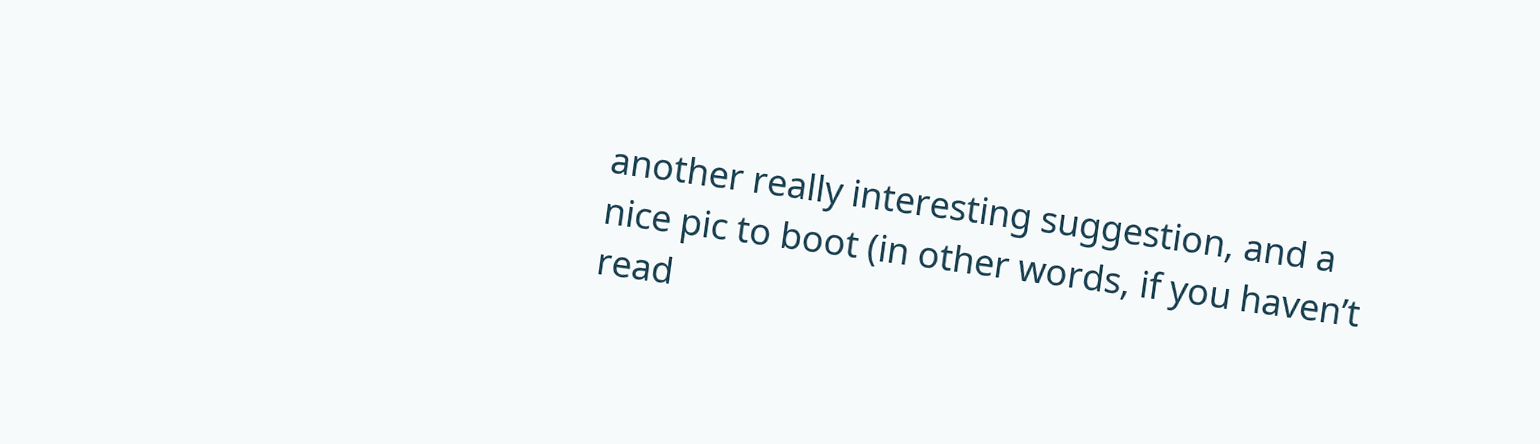another really interesting suggestion, and a nice pic to boot (in other words, if you haven’t read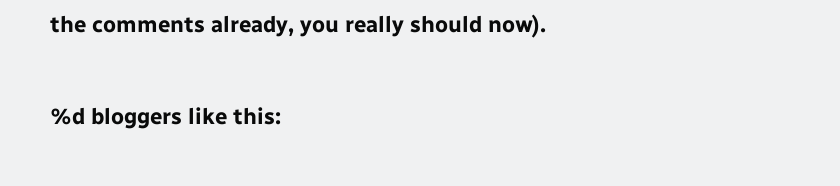the comments already, you really should now).

%d bloggers like this: